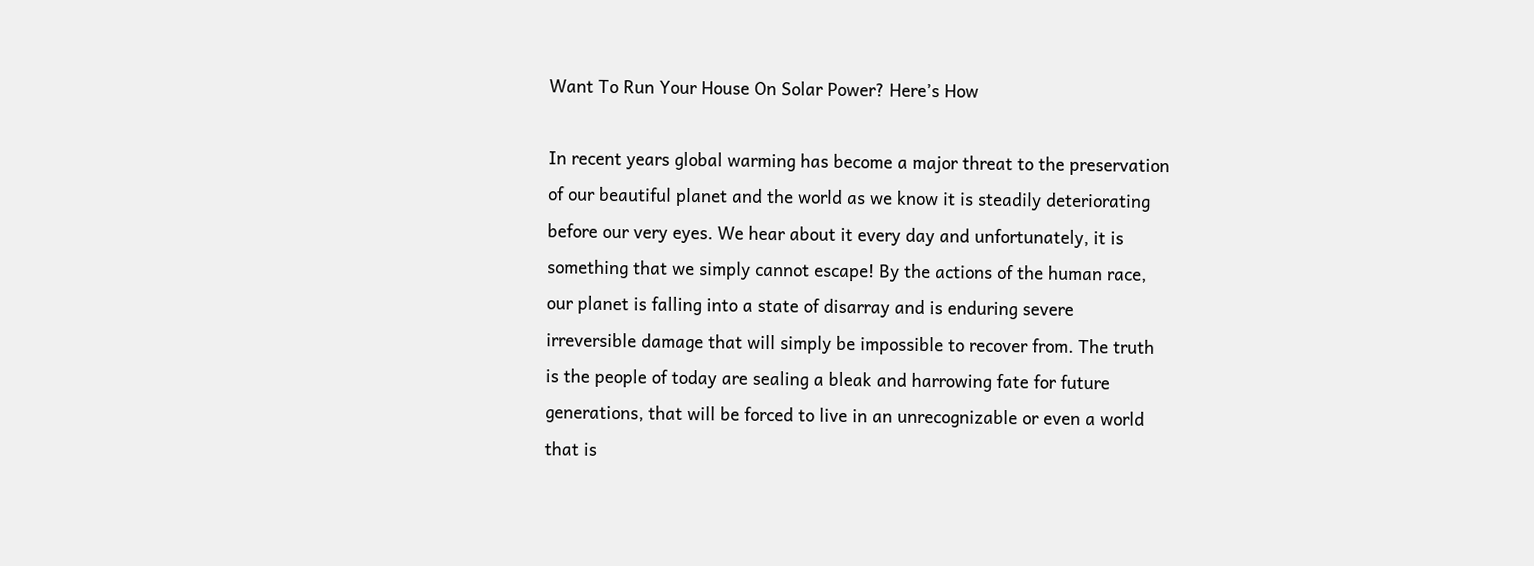Want To Run Your House On Solar Power? Here’s How

In recent years global warming has become a major threat to the preservation of our beautiful planet and the world as we know it is steadily deteriorating before our very eyes. We hear about it every day and unfortunately, it is something that we simply cannot escape! By the actions of the human race, our planet is falling into a state of disarray and is enduring severe irreversible damage that will simply be impossible to recover from. The truth is the people of today are sealing a bleak and harrowing fate for future generations, that will be forced to live in an unrecognizable or even a world that is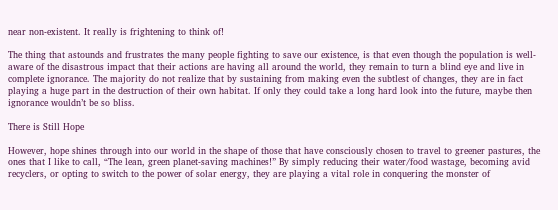near non-existent. It really is frightening to think of!

The thing that astounds and frustrates the many people fighting to save our existence, is that even though the population is well-aware of the disastrous impact that their actions are having all around the world, they remain to turn a blind eye and live in complete ignorance. The majority do not realize that by sustaining from making even the subtlest of changes, they are in fact playing a huge part in the destruction of their own habitat. If only they could take a long hard look into the future, maybe then ignorance wouldn’t be so bliss.

There is Still Hope

However, hope shines through into our world in the shape of those that have consciously chosen to travel to greener pastures, the ones that I like to call, “The lean, green planet-saving machines!” By simply reducing their water/food wastage, becoming avid recyclers, or opting to switch to the power of solar energy, they are playing a vital role in conquering the monster of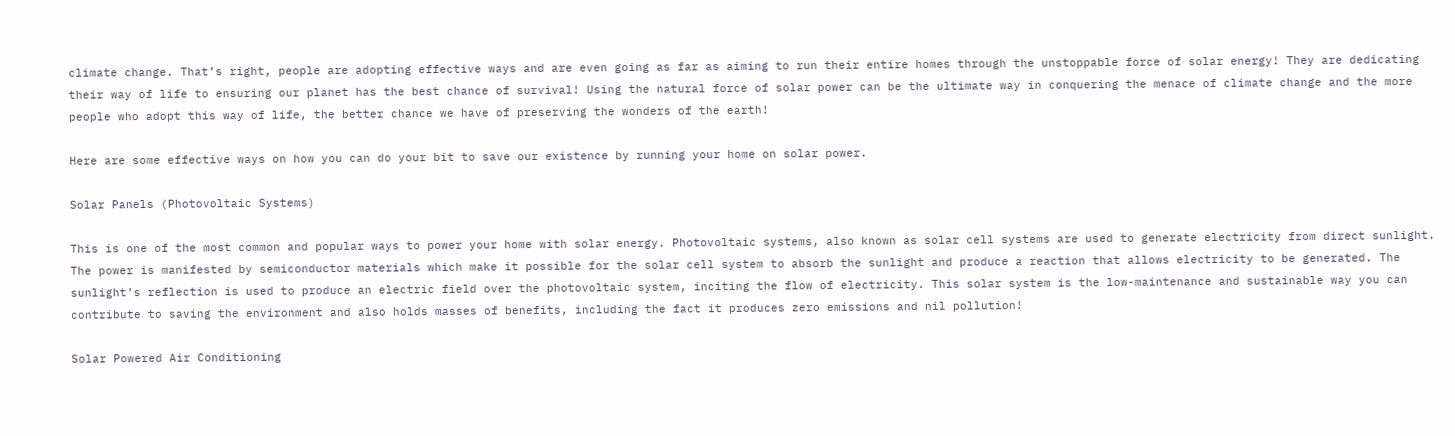climate change. That’s right, people are adopting effective ways and are even going as far as aiming to run their entire homes through the unstoppable force of solar energy! They are dedicating their way of life to ensuring our planet has the best chance of survival! Using the natural force of solar power can be the ultimate way in conquering the menace of climate change and the more people who adopt this way of life, the better chance we have of preserving the wonders of the earth!

Here are some effective ways on how you can do your bit to save our existence by running your home on solar power.

Solar Panels (Photovoltaic Systems)

This is one of the most common and popular ways to power your home with solar energy. Photovoltaic systems, also known as solar cell systems are used to generate electricity from direct sunlight. The power is manifested by semiconductor materials which make it possible for the solar cell system to absorb the sunlight and produce a reaction that allows electricity to be generated. The sunlight’s reflection is used to produce an electric field over the photovoltaic system, inciting the flow of electricity. This solar system is the low-maintenance and sustainable way you can contribute to saving the environment and also holds masses of benefits, including the fact it produces zero emissions and nil pollution!

Solar Powered Air Conditioning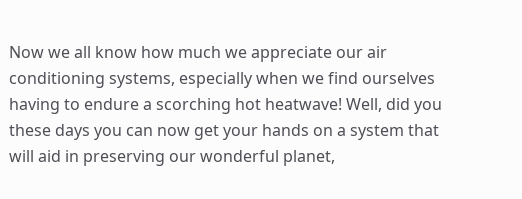Now we all know how much we appreciate our air conditioning systems, especially when we find ourselves having to endure a scorching hot heatwave! Well, did you these days you can now get your hands on a system that will aid in preserving our wonderful planet,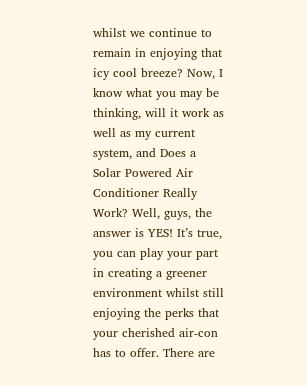whilst we continue to remain in enjoying that icy cool breeze? Now, I know what you may be thinking, will it work as well as my current system, and Does a Solar Powered Air Conditioner Really Work? Well, guys, the answer is YES! It’s true, you can play your part in creating a greener environment whilst still enjoying the perks that your cherished air-con has to offer. There are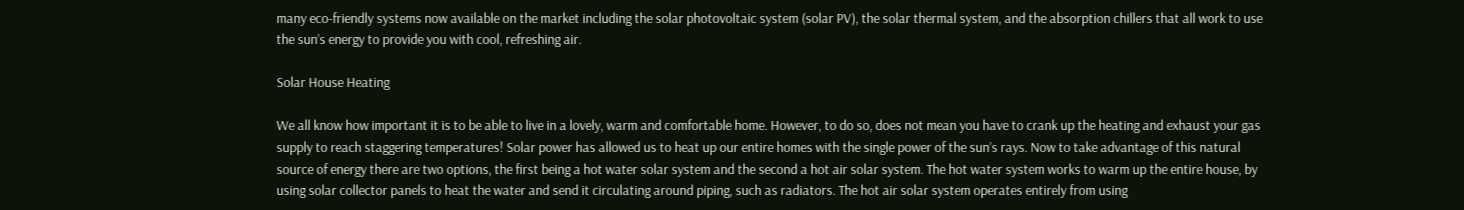many eco-friendly systems now available on the market including the solar photovoltaic system (solar PV), the solar thermal system, and the absorption chillers that all work to use the sun’s energy to provide you with cool, refreshing air.

Solar House Heating

We all know how important it is to be able to live in a lovely, warm and comfortable home. However, to do so, does not mean you have to crank up the heating and exhaust your gas supply to reach staggering temperatures! Solar power has allowed us to heat up our entire homes with the single power of the sun’s rays. Now to take advantage of this natural source of energy there are two options, the first being a hot water solar system and the second a hot air solar system. The hot water system works to warm up the entire house, by using solar collector panels to heat the water and send it circulating around piping, such as radiators. The hot air solar system operates entirely from using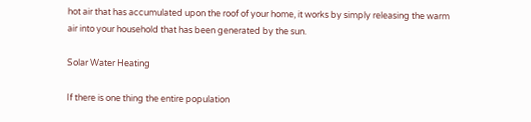hot air that has accumulated upon the roof of your home, it works by simply releasing the warm air into your household that has been generated by the sun.

Solar Water Heating

If there is one thing the entire population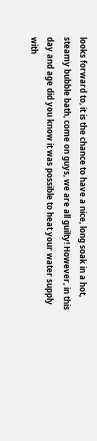looks forward to, it is the chance to have a nice, long soak in a hot, steamy bubble bath, come on guys, we are all guilty! However, in this day and age did you know it was possible to heat your water supply with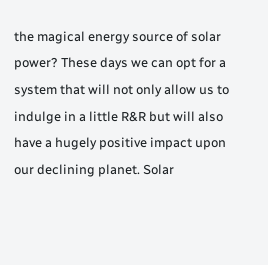the magical energy source of solar power? These days we can opt for a system that will not only allow us to indulge in a little R&R but will also have a hugely positive impact upon our declining planet. Solar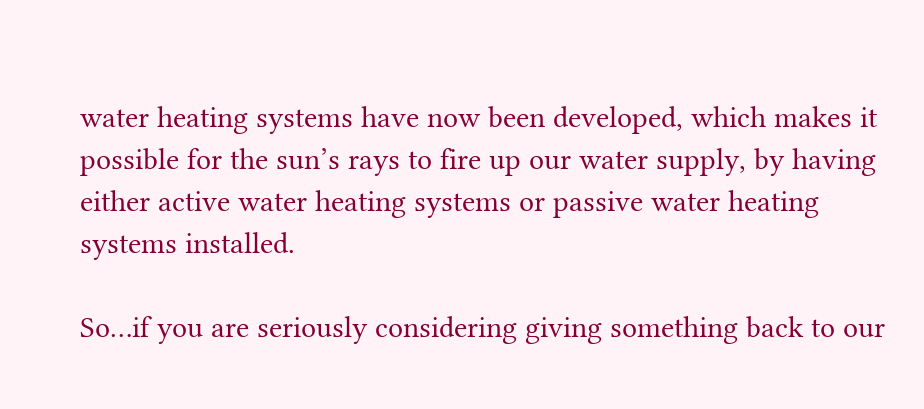water heating systems have now been developed, which makes it possible for the sun’s rays to fire up our water supply, by having either active water heating systems or passive water heating systems installed.

So…if you are seriously considering giving something back to our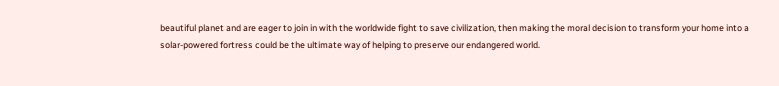beautiful planet and are eager to join in with the worldwide fight to save civilization, then making the moral decision to transform your home into a solar-powered fortress could be the ultimate way of helping to preserve our endangered world.